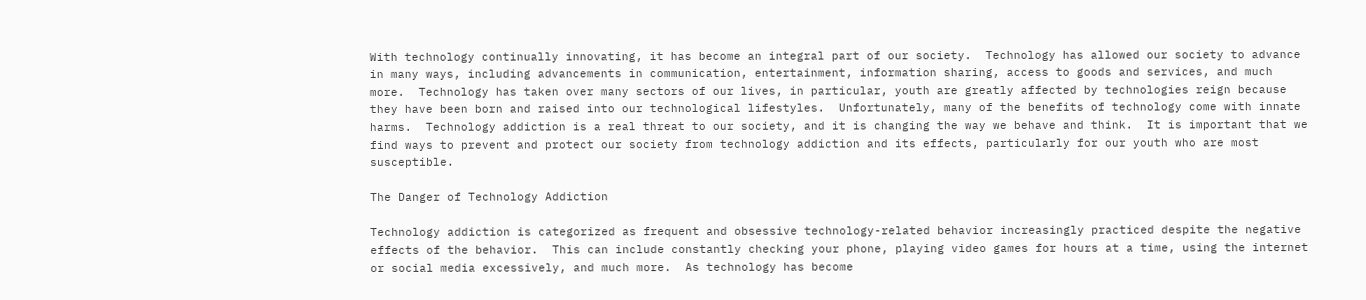With technology continually innovating, it has become an integral part of our society.  Technology has allowed our society to advance in many ways, including advancements in communication, entertainment, information sharing, access to goods and services, and much more.  Technology has taken over many sectors of our lives, in particular, youth are greatly affected by technologies reign because they have been born and raised into our technological lifestyles.  Unfortunately, many of the benefits of technology come with innate harms.  Technology addiction is a real threat to our society, and it is changing the way we behave and think.  It is important that we find ways to prevent and protect our society from technology addiction and its effects, particularly for our youth who are most susceptible.

The Danger of Technology Addiction

Technology addiction is categorized as frequent and obsessive technology-related behavior increasingly practiced despite the negative effects of the behavior.  This can include constantly checking your phone, playing video games for hours at a time, using the internet or social media excessively, and much more.  As technology has become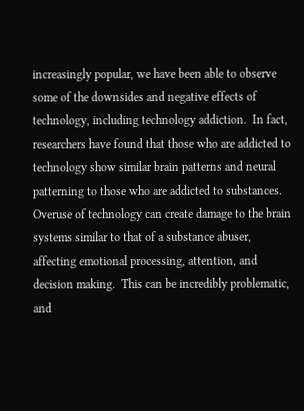increasingly popular, we have been able to observe some of the downsides and negative effects of technology, including technology addiction.  In fact, researchers have found that those who are addicted to technology show similar brain patterns and neural patterning to those who are addicted to substances.  Overuse of technology can create damage to the brain systems similar to that of a substance abuser, affecting emotional processing, attention, and decision making.  This can be incredibly problematic, and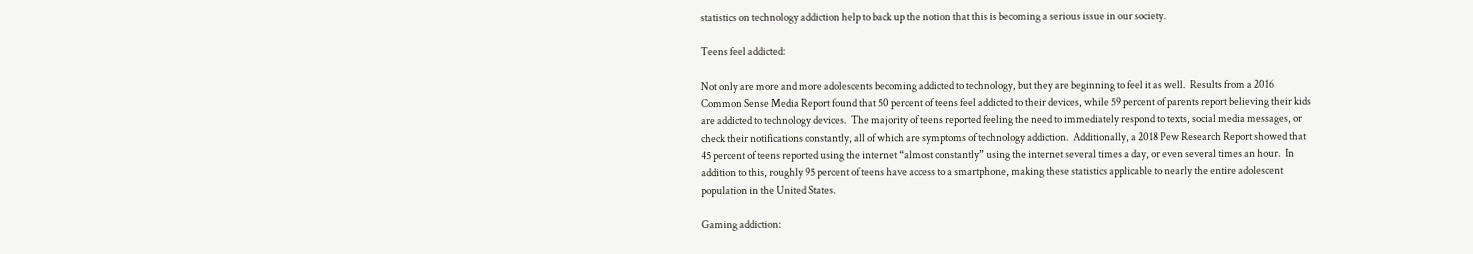statistics on technology addiction help to back up the notion that this is becoming a serious issue in our society.

Teens feel addicted:

Not only are more and more adolescents becoming addicted to technology, but they are beginning to feel it as well.  Results from a 2016 Common Sense Media Report found that 50 percent of teens feel addicted to their devices, while 59 percent of parents report believing their kids are addicted to technology devices.  The majority of teens reported feeling the need to immediately respond to texts, social media messages, or check their notifications constantly, all of which are symptoms of technology addiction.  Additionally, a 2018 Pew Research Report showed that 45 percent of teens reported using the internet “almost constantly” using the internet several times a day, or even several times an hour.  In addition to this, roughly 95 percent of teens have access to a smartphone, making these statistics applicable to nearly the entire adolescent population in the United States.

Gaming addiction: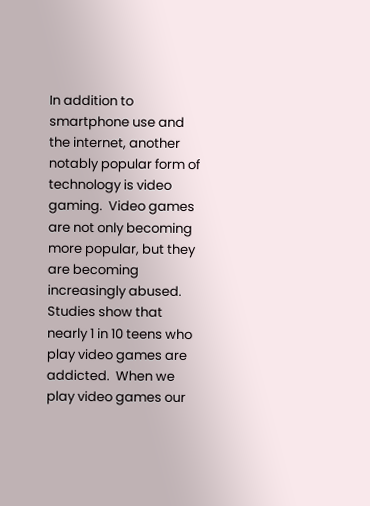In addition to smartphone use and the internet, another notably popular form of technology is video gaming.  Video games are not only becoming more popular, but they are becoming increasingly abused.  Studies show that nearly 1 in 10 teens who play video games are addicted.  When we play video games our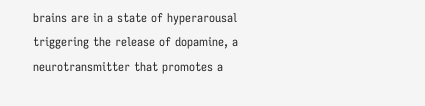brains are in a state of hyperarousal triggering the release of dopamine, a neurotransmitter that promotes a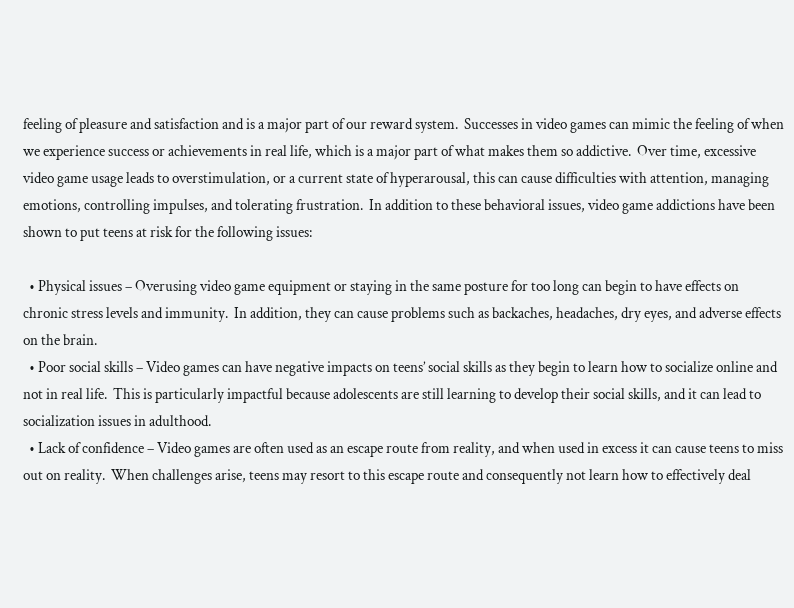feeling of pleasure and satisfaction and is a major part of our reward system.  Successes in video games can mimic the feeling of when we experience success or achievements in real life, which is a major part of what makes them so addictive.  Over time, excessive video game usage leads to overstimulation, or a current state of hyperarousal, this can cause difficulties with attention, managing emotions, controlling impulses, and tolerating frustration.  In addition to these behavioral issues, video game addictions have been shown to put teens at risk for the following issues:

  • Physical issues – Overusing video game equipment or staying in the same posture for too long can begin to have effects on chronic stress levels and immunity.  In addition, they can cause problems such as backaches, headaches, dry eyes, and adverse effects on the brain.
  • Poor social skills – Video games can have negative impacts on teens’ social skills as they begin to learn how to socialize online and not in real life.  This is particularly impactful because adolescents are still learning to develop their social skills, and it can lead to socialization issues in adulthood.
  • Lack of confidence – Video games are often used as an escape route from reality, and when used in excess it can cause teens to miss out on reality.  When challenges arise, teens may resort to this escape route and consequently not learn how to effectively deal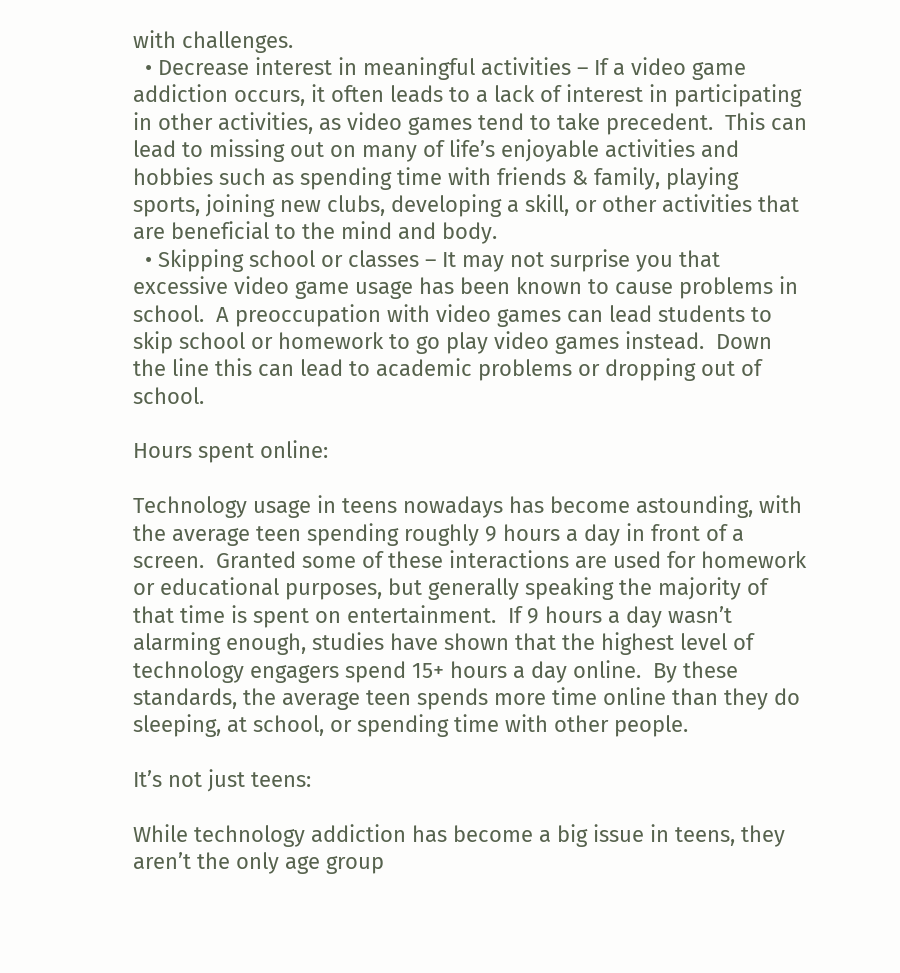with challenges.
  • Decrease interest in meaningful activities – If a video game addiction occurs, it often leads to a lack of interest in participating in other activities, as video games tend to take precedent.  This can lead to missing out on many of life’s enjoyable activities and hobbies such as spending time with friends & family, playing sports, joining new clubs, developing a skill, or other activities that are beneficial to the mind and body.
  • Skipping school or classes – It may not surprise you that excessive video game usage has been known to cause problems in school.  A preoccupation with video games can lead students to skip school or homework to go play video games instead.  Down the line this can lead to academic problems or dropping out of school.

Hours spent online:

Technology usage in teens nowadays has become astounding, with the average teen spending roughly 9 hours a day in front of a screen.  Granted some of these interactions are used for homework or educational purposes, but generally speaking the majority of that time is spent on entertainment.  If 9 hours a day wasn’t alarming enough, studies have shown that the highest level of technology engagers spend 15+ hours a day online.  By these standards, the average teen spends more time online than they do sleeping, at school, or spending time with other people.

It’s not just teens:

While technology addiction has become a big issue in teens, they aren’t the only age group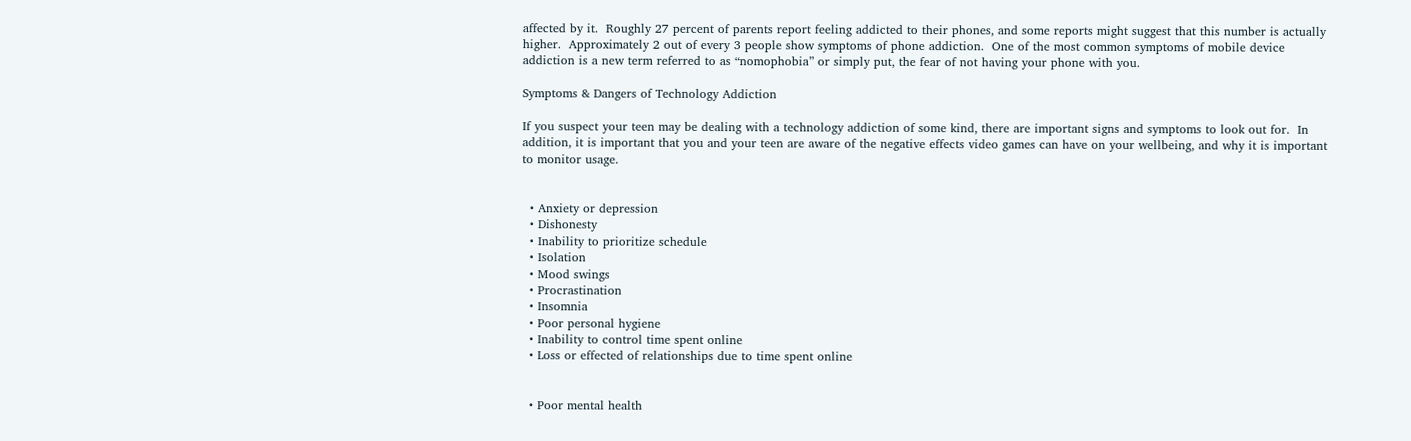affected by it.  Roughly 27 percent of parents report feeling addicted to their phones, and some reports might suggest that this number is actually higher.  Approximately 2 out of every 3 people show symptoms of phone addiction.  One of the most common symptoms of mobile device addiction is a new term referred to as “nomophobia” or simply put, the fear of not having your phone with you.

Symptoms & Dangers of Technology Addiction

If you suspect your teen may be dealing with a technology addiction of some kind, there are important signs and symptoms to look out for.  In addition, it is important that you and your teen are aware of the negative effects video games can have on your wellbeing, and why it is important to monitor usage.


  • Anxiety or depression
  • Dishonesty
  • Inability to prioritize schedule
  • Isolation
  • Mood swings
  • Procrastination
  • Insomnia
  • Poor personal hygiene
  • Inability to control time spent online
  • Loss or effected of relationships due to time spent online


  • Poor mental health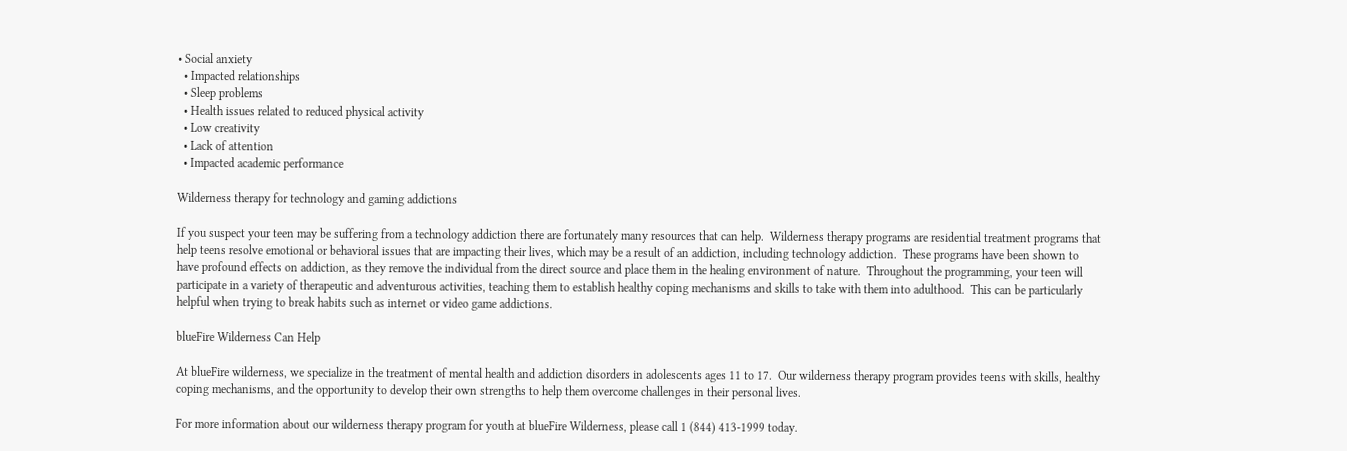• Social anxiety
  • Impacted relationships
  • Sleep problems
  • Health issues related to reduced physical activity
  • Low creativity
  • Lack of attention
  • Impacted academic performance

Wilderness therapy for technology and gaming addictions

If you suspect your teen may be suffering from a technology addiction there are fortunately many resources that can help.  Wilderness therapy programs are residential treatment programs that help teens resolve emotional or behavioral issues that are impacting their lives, which may be a result of an addiction, including technology addiction.  These programs have been shown to have profound effects on addiction, as they remove the individual from the direct source and place them in the healing environment of nature.  Throughout the programming, your teen will participate in a variety of therapeutic and adventurous activities, teaching them to establish healthy coping mechanisms and skills to take with them into adulthood.  This can be particularly helpful when trying to break habits such as internet or video game addictions.

blueFire Wilderness Can Help

At blueFire wilderness, we specialize in the treatment of mental health and addiction disorders in adolescents ages 11 to 17.  Our wilderness therapy program provides teens with skills, healthy coping mechanisms, and the opportunity to develop their own strengths to help them overcome challenges in their personal lives.

For more information about our wilderness therapy program for youth at blueFire Wilderness, please call 1 (844) 413-1999 today.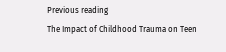Previous reading
The Impact of Childhood Trauma on Teen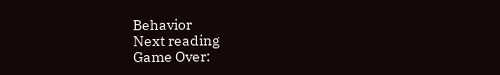Behavior
Next reading
Game Over: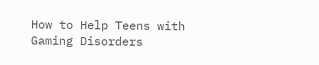How to Help Teens with Gaming Disorders